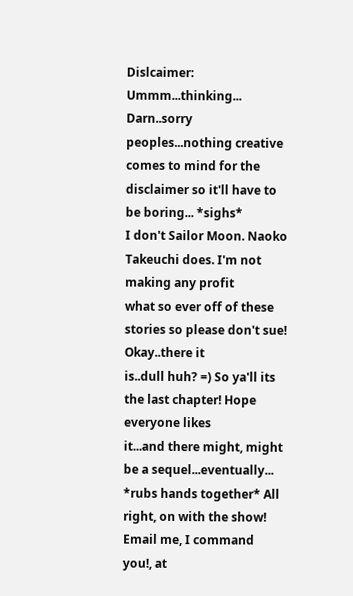Dislcaimer: Ummm...thinking... Darn..sorry peoples...nothing creative
comes to mind for the disclaimer so it'll have to be boring... *sighs*
I don't Sailor Moon. Naoko Takeuchi does. I'm not making any profit
what so ever off of these stories so please don't sue! Okay..there it
is..dull huh? =) So ya'll its the last chapter! Hope everyone likes
it...and there might, might be a sequel...eventually...
*rubs hands together* All right, on with the show! Email me, I command
you!, at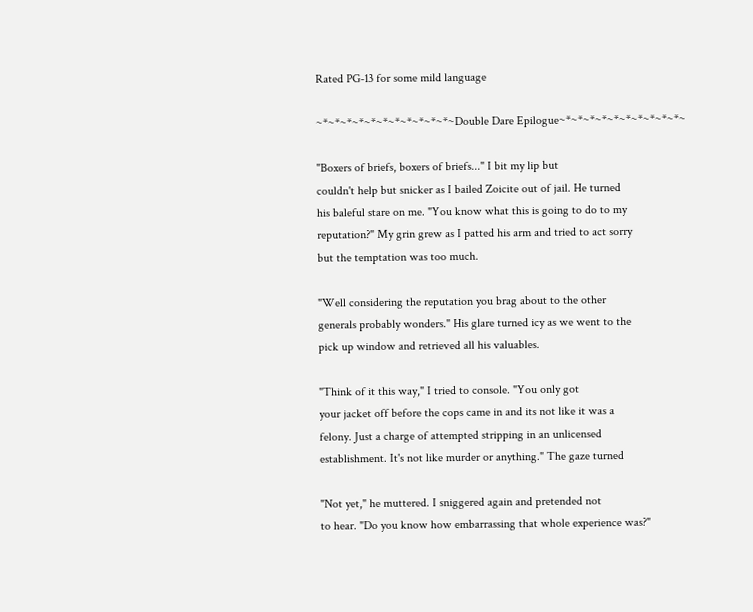Rated PG-13 for some mild language

~*~*~*~*~*~*~*~*~*~*~*~Double Dare Epilogue~*~*~*~*~*~*~*~*~*~*~

"Boxers of briefs, boxers of briefs..." I bit my lip but
couldn't help but snicker as I bailed Zoicite out of jail. He turned
his baleful stare on me. "You know what this is going to do to my
reputation?" My grin grew as I patted his arm and tried to act sorry
but the temptation was too much.

"Well considering the reputation you brag about to the other
generals probably wonders." His glare turned icy as we went to the
pick up window and retrieved all his valuables.

"Think of it this way," I tried to console. "You only got
your jacket off before the cops came in and its not like it was a
felony. Just a charge of attempted stripping in an unlicensed
establishment. It's not like murder or anything." The gaze turned

"Not yet," he muttered. I sniggered again and pretended not
to hear. "Do you know how embarrassing that whole experience was?"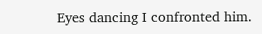Eyes dancing I confronted him.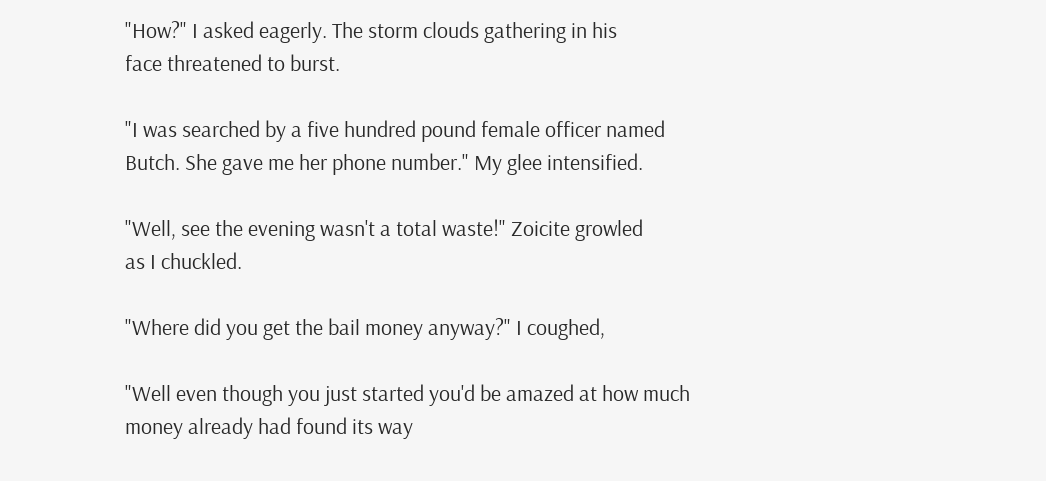"How?" I asked eagerly. The storm clouds gathering in his
face threatened to burst.

"I was searched by a five hundred pound female officer named
Butch. She gave me her phone number." My glee intensified.

"Well, see the evening wasn't a total waste!" Zoicite growled
as I chuckled.

"Where did you get the bail money anyway?" I coughed,

"Well even though you just started you'd be amazed at how much
money already had found its way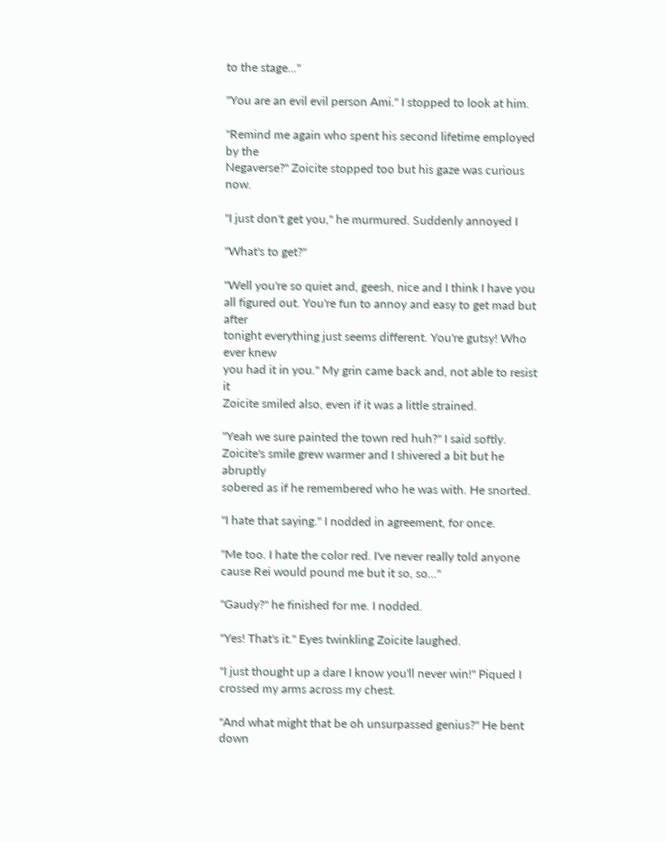to the stage..."

"You are an evil evil person Ami." I stopped to look at him.

"Remind me again who spent his second lifetime employed by the
Negaverse?" Zoicite stopped too but his gaze was curious now.

"I just don't get you," he murmured. Suddenly annoyed I

"What's to get?"

"Well you're so quiet and, geesh, nice and I think I have you
all figured out. You're fun to annoy and easy to get mad but after
tonight everything just seems different. You're gutsy! Who ever knew
you had it in you." My grin came back and, not able to resist it
Zoicite smiled also, even if it was a little strained.

"Yeah we sure painted the town red huh?" I said softly.
Zoicite's smile grew warmer and I shivered a bit but he abruptly
sobered as if he remembered who he was with. He snorted.

"I hate that saying." I nodded in agreement, for once.

"Me too. I hate the color red. I've never really told anyone
cause Rei would pound me but it so, so..."

"Gaudy?" he finished for me. I nodded.

"Yes! That's it." Eyes twinkling Zoicite laughed.

"I just thought up a dare I know you'll never win!" Piqued I
crossed my arms across my chest.

"And what might that be oh unsurpassed genius?" He bent down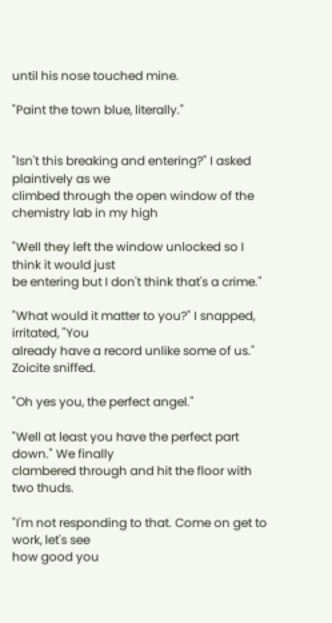until his nose touched mine.

"Paint the town blue, literally."


"Isn't this breaking and entering?" I asked plaintively as we
climbed through the open window of the chemistry lab in my high

"Well they left the window unlocked so I think it would just
be entering but I don't think that's a crime."

"What would it matter to you?" I snapped, irritated, "You
already have a record unlike some of us." Zoicite sniffed.

"Oh yes you, the perfect angel."

"Well at least you have the perfect part down." We finally
clambered through and hit the floor with two thuds.

"I'm not responding to that. Come on get to work, let's see
how good you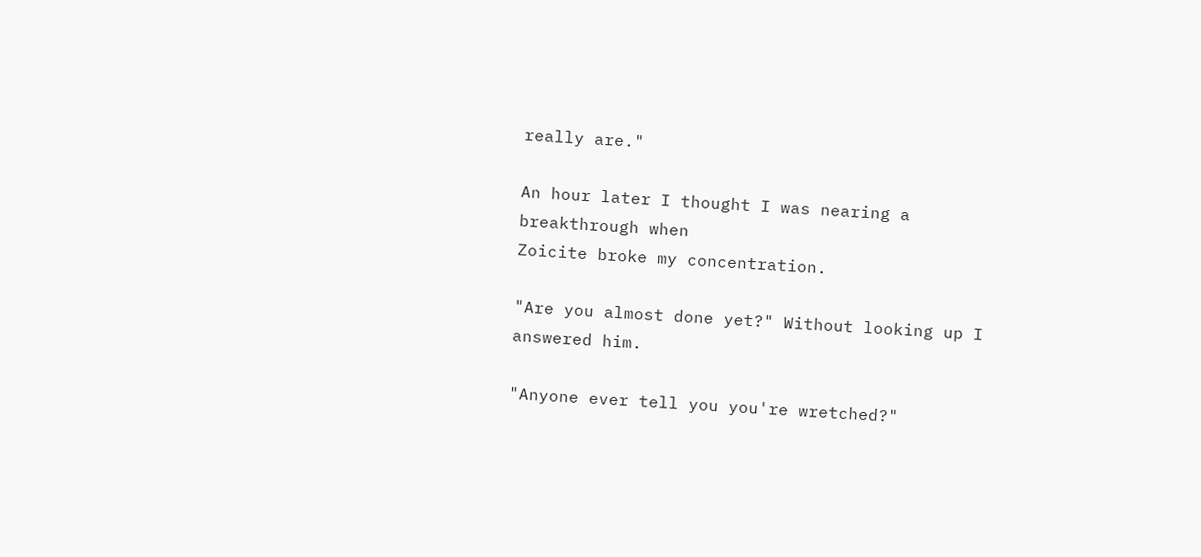really are."

An hour later I thought I was nearing a breakthrough when
Zoicite broke my concentration.

"Are you almost done yet?" Without looking up I answered him.

"Anyone ever tell you you're wretched?"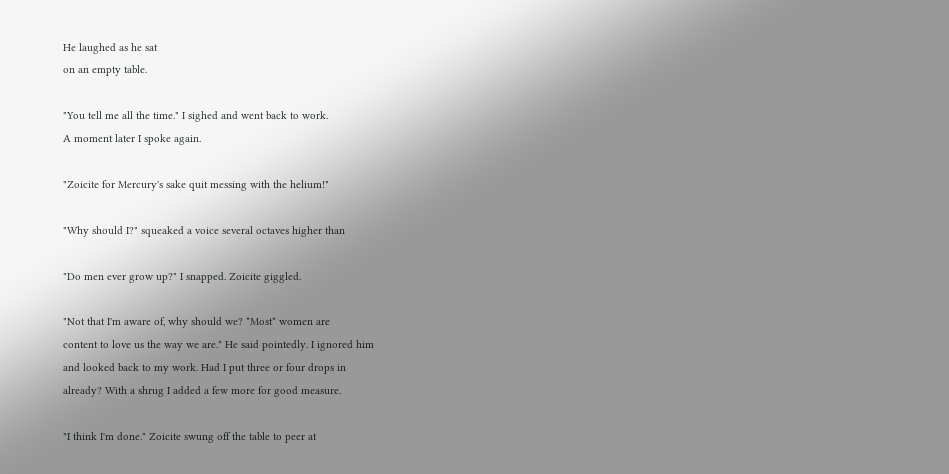He laughed as he sat
on an empty table.

"You tell me all the time." I sighed and went back to work.
A moment later I spoke again.

"Zoicite for Mercury's sake quit messing with the helium!"

"Why should I?" squeaked a voice several octaves higher than

"Do men ever grow up?" I snapped. Zoicite giggled.

"Not that I'm aware of, why should we? *Most* women are
content to love us the way we are." He said pointedly. I ignored him
and looked back to my work. Had I put three or four drops in
already? With a shrug I added a few more for good measure.

"I think I'm done." Zoicite swung off the table to peer at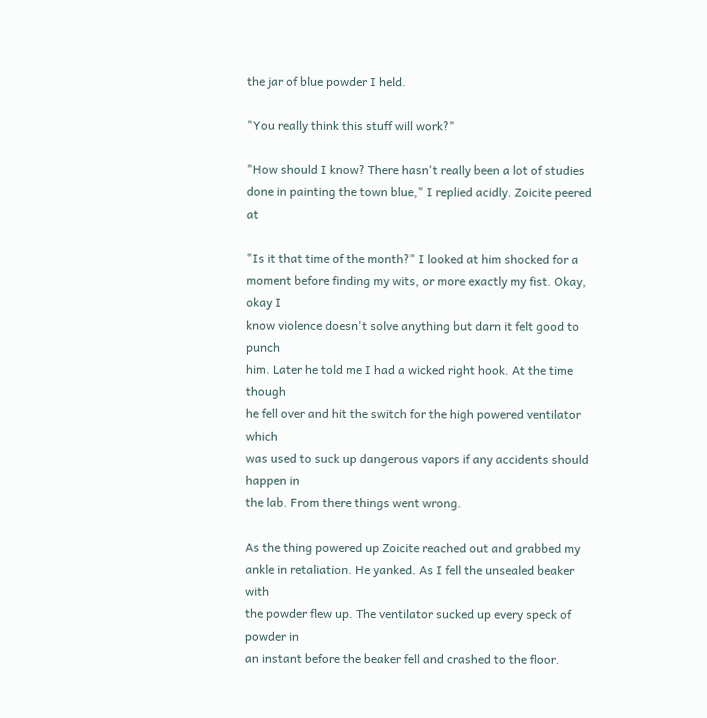the jar of blue powder I held.

"You really think this stuff will work?"

"How should I know? There hasn't really been a lot of studies
done in painting the town blue," I replied acidly. Zoicite peered at

"Is it that time of the month?" I looked at him shocked for a
moment before finding my wits, or more exactly my fist. Okay, okay I
know violence doesn't solve anything but darn it felt good to punch
him. Later he told me I had a wicked right hook. At the time though
he fell over and hit the switch for the high powered ventilator which
was used to suck up dangerous vapors if any accidents should happen in
the lab. From there things went wrong.

As the thing powered up Zoicite reached out and grabbed my
ankle in retaliation. He yanked. As I fell the unsealed beaker with
the powder flew up. The ventilator sucked up every speck of powder in
an instant before the beaker fell and crashed to the floor.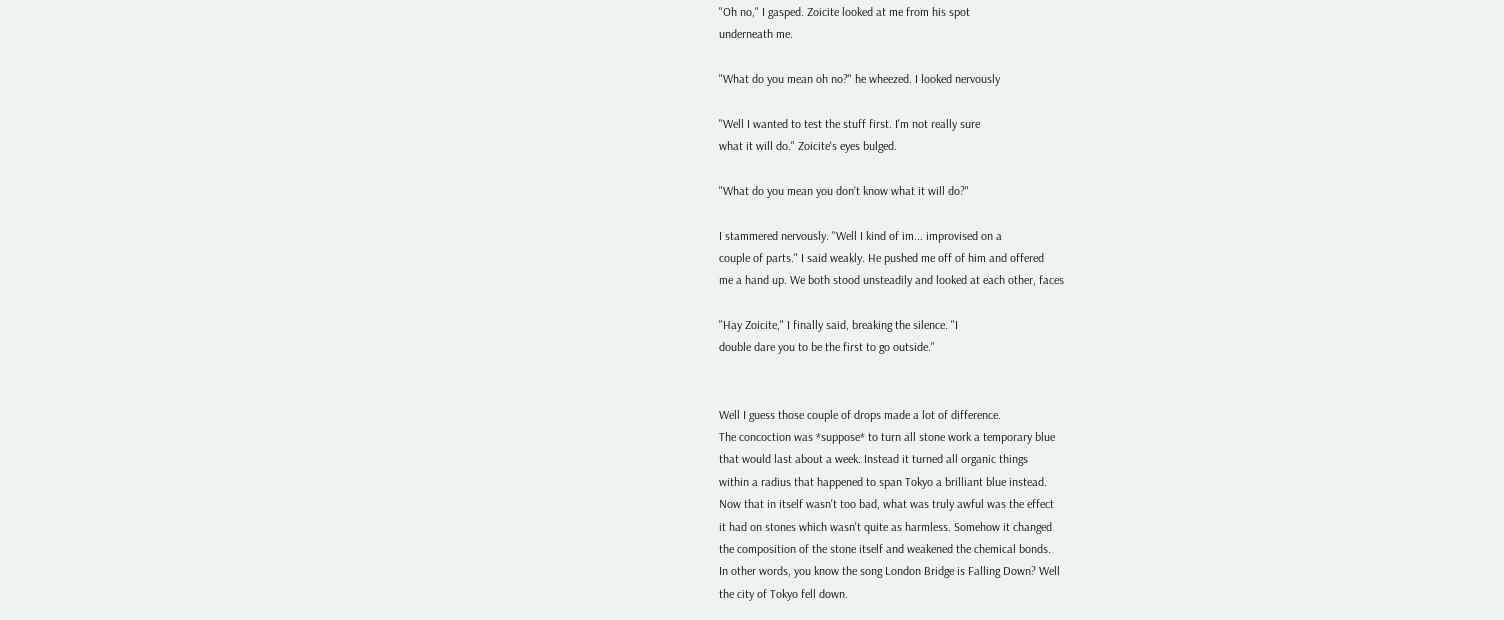"Oh no," I gasped. Zoicite looked at me from his spot
underneath me.

"What do you mean oh no?" he wheezed. I looked nervously

"Well I wanted to test the stuff first. I'm not really sure
what it will do." Zoicite's eyes bulged.

"What do you mean you don't know what it will do?"

I stammered nervously. "Well I kind of im... improvised on a
couple of parts." I said weakly. He pushed me off of him and offered
me a hand up. We both stood unsteadily and looked at each other, faces

"Hay Zoicite," I finally said, breaking the silence. "I
double dare you to be the first to go outside."


Well I guess those couple of drops made a lot of difference.
The concoction was *suppose* to turn all stone work a temporary blue
that would last about a week. Instead it turned all organic things
within a radius that happened to span Tokyo a brilliant blue instead.
Now that in itself wasn't too bad, what was truly awful was the effect
it had on stones which wasn't quite as harmless. Somehow it changed
the composition of the stone itself and weakened the chemical bonds.
In other words, you know the song London Bridge is Falling Down? Well
the city of Tokyo fell down.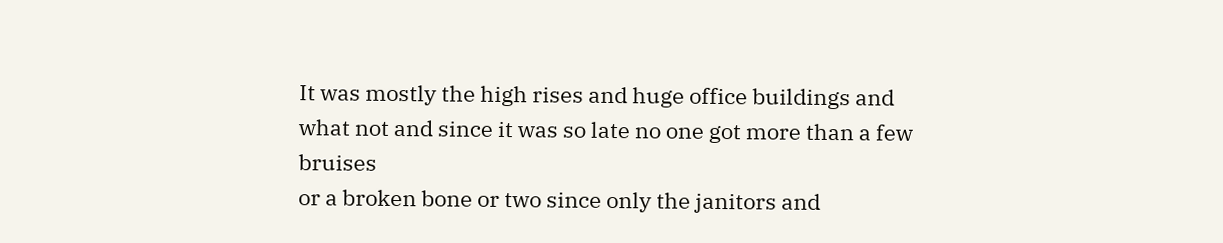It was mostly the high rises and huge office buildings and
what not and since it was so late no one got more than a few bruises
or a broken bone or two since only the janitors and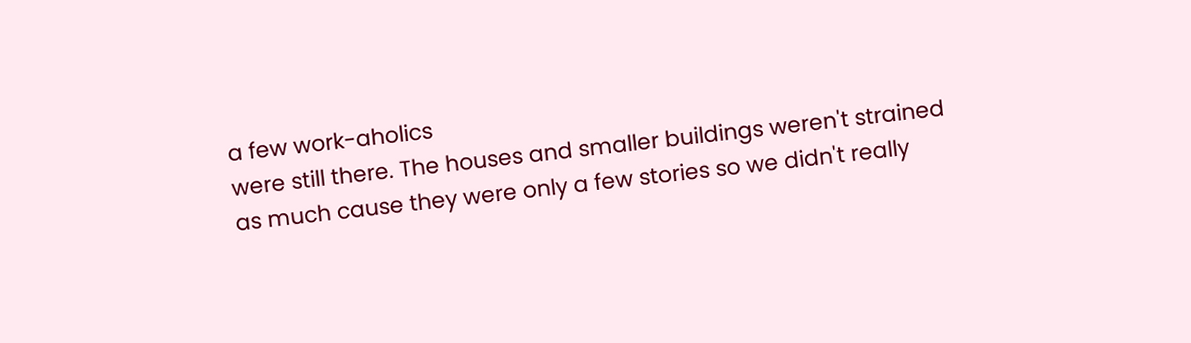a few work-aholics
were still there. The houses and smaller buildings weren't strained
as much cause they were only a few stories so we didn't really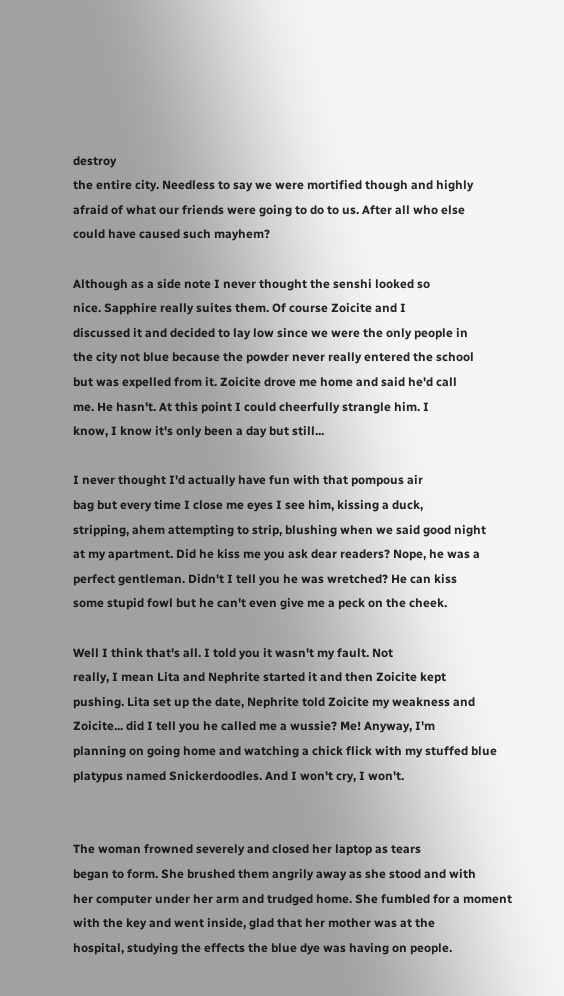destroy
the entire city. Needless to say we were mortified though and highly
afraid of what our friends were going to do to us. After all who else
could have caused such mayhem?

Although as a side note I never thought the senshi looked so
nice. Sapphire really suites them. Of course Zoicite and I
discussed it and decided to lay low since we were the only people in
the city not blue because the powder never really entered the school
but was expelled from it. Zoicite drove me home and said he'd call
me. He hasn't. At this point I could cheerfully strangle him. I
know, I know it's only been a day but still...

I never thought I'd actually have fun with that pompous air
bag but every time I close me eyes I see him, kissing a duck,
stripping, ahem attempting to strip, blushing when we said good night
at my apartment. Did he kiss me you ask dear readers? Nope, he was a
perfect gentleman. Didn't I tell you he was wretched? He can kiss
some stupid fowl but he can't even give me a peck on the cheek.

Well I think that's all. I told you it wasn't my fault. Not
really, I mean Lita and Nephrite started it and then Zoicite kept
pushing. Lita set up the date, Nephrite told Zoicite my weakness and
Zoicite... did I tell you he called me a wussie? Me! Anyway, I'm
planning on going home and watching a chick flick with my stuffed blue
platypus named Snickerdoodles. And I won't cry, I won't.


The woman frowned severely and closed her laptop as tears
began to form. She brushed them angrily away as she stood and with
her computer under her arm and trudged home. She fumbled for a moment
with the key and went inside, glad that her mother was at the
hospital, studying the effects the blue dye was having on people.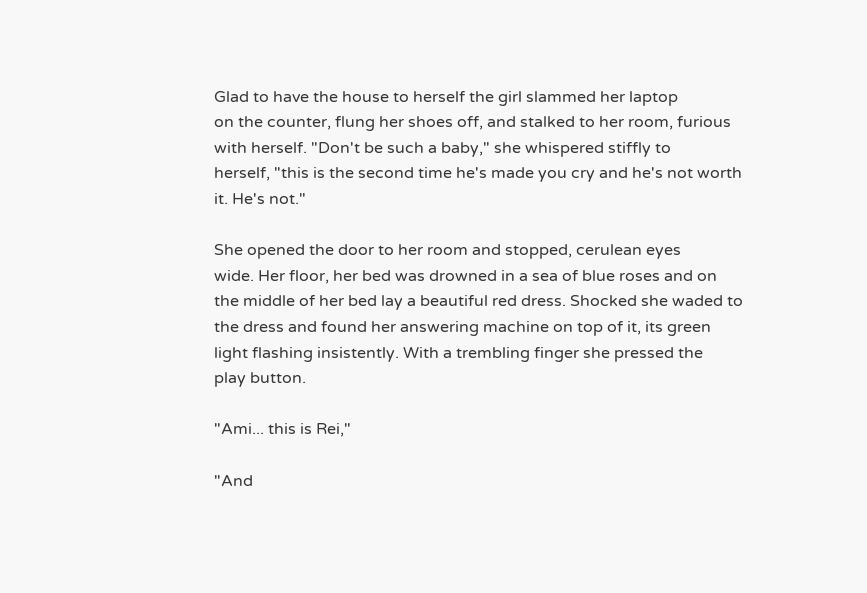Glad to have the house to herself the girl slammed her laptop
on the counter, flung her shoes off, and stalked to her room, furious
with herself. "Don't be such a baby," she whispered stiffly to
herself, "this is the second time he's made you cry and he's not worth
it. He's not."

She opened the door to her room and stopped, cerulean eyes
wide. Her floor, her bed was drowned in a sea of blue roses and on
the middle of her bed lay a beautiful red dress. Shocked she waded to
the dress and found her answering machine on top of it, its green
light flashing insistently. With a trembling finger she pressed the
play button.

"Ami... this is Rei,"

"And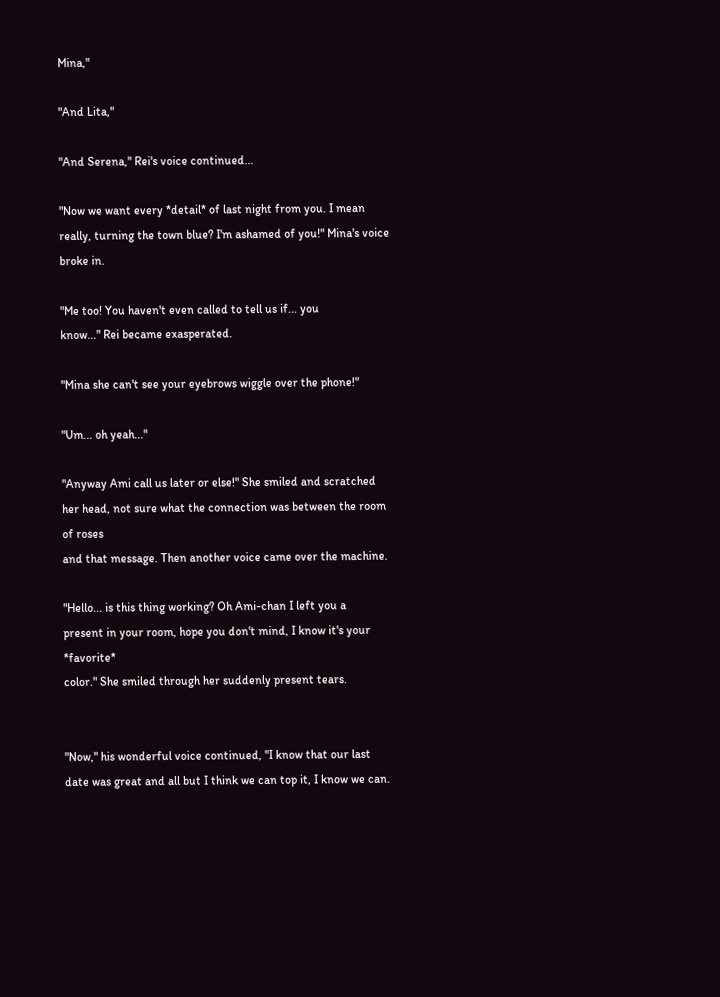Mina,"

"And Lita,"

"And Serena," Rei's voice continued...

"Now we want every *detail* of last night from you. I mean
really, turning the town blue? I'm ashamed of you!" Mina's voice
broke in.

"Me too! You haven't even called to tell us if... you
know..." Rei became exasperated.

"Mina she can't see your eyebrows wiggle over the phone!"

"Um... oh yeah..."

"Anyway Ami call us later or else!" She smiled and scratched
her head, not sure what the connection was between the room of roses
and that message. Then another voice came over the machine.

"Hello... is this thing working? Oh Ami-chan I left you a
present in your room, hope you don't mind, I know it's your *favorite*
color." She smiled through her suddenly present tears.


"Now," his wonderful voice continued, "I know that our last
date was great and all but I think we can top it, I know we can.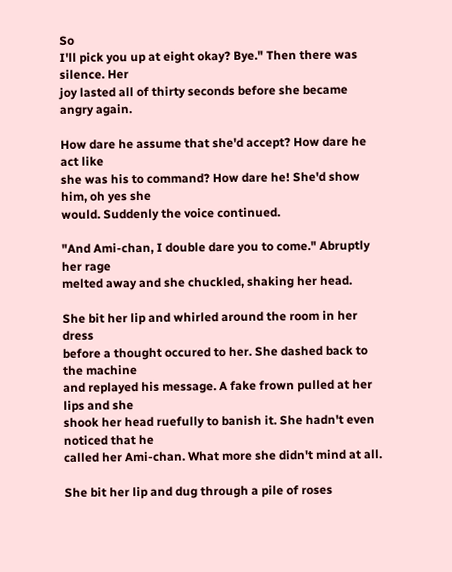So
I'll pick you up at eight okay? Bye." Then there was silence. Her
joy lasted all of thirty seconds before she became angry again.

How dare he assume that she'd accept? How dare he act like
she was his to command? How dare he! She'd show him, oh yes she
would. Suddenly the voice continued.

"And Ami-chan, I double dare you to come." Abruptly her rage
melted away and she chuckled, shaking her head.

She bit her lip and whirled around the room in her dress
before a thought occured to her. She dashed back to the machine
and replayed his message. A fake frown pulled at her lips and she
shook her head ruefully to banish it. She hadn't even noticed that he
called her Ami-chan. What more she didn't mind at all.

She bit her lip and dug through a pile of roses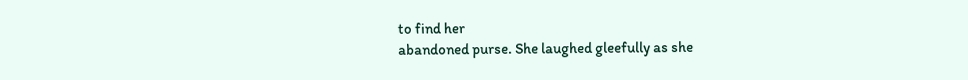to find her
abandoned purse. She laughed gleefully as she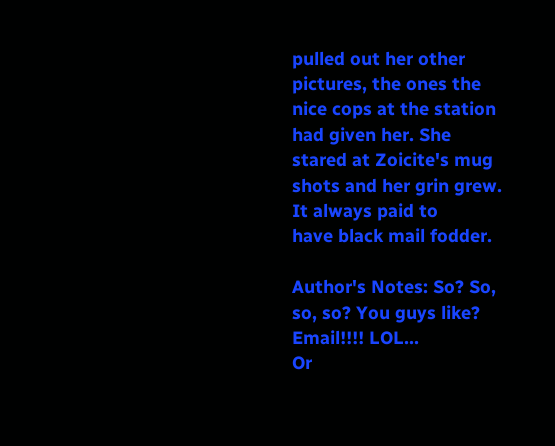pulled out her other
pictures, the ones the nice cops at the station had given her. She
stared at Zoicite's mug shots and her grin grew. It always paid to
have black mail fodder.

Author's Notes: So? So, so, so? You guys like? Email!!!! LOL...
Or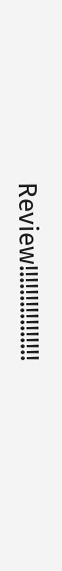Review!!!!!!!!!!!!!!!!